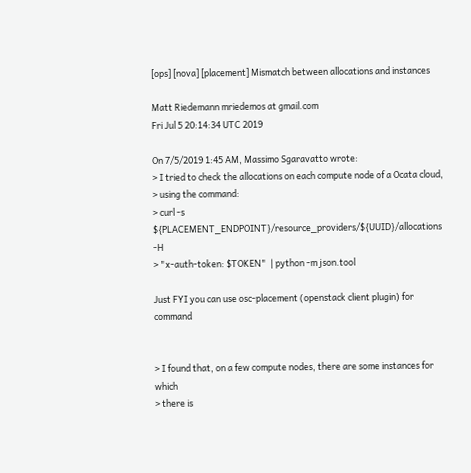[ops] [nova] [placement] Mismatch between allocations and instances

Matt Riedemann mriedemos at gmail.com
Fri Jul 5 20:14:34 UTC 2019

On 7/5/2019 1:45 AM, Massimo Sgaravatto wrote:
> I tried to check the allocations on each compute node of a Ocata cloud,
> using the command:
> curl -s ${PLACEMENT_ENDPOINT}/resource_providers/${UUID}/allocations -H
> "x-auth-token: $TOKEN"  | python -m json.tool

Just FYI you can use osc-placement (openstack client plugin) for command


> I found that, on a few compute nodes, there are some instances for which
> there is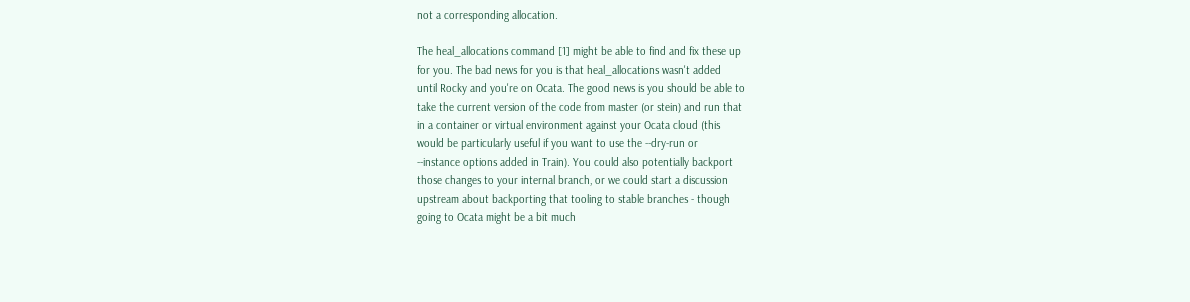not a corresponding allocation.

The heal_allocations command [1] might be able to find and fix these up
for you. The bad news for you is that heal_allocations wasn't added
until Rocky and you're on Ocata. The good news is you should be able to
take the current version of the code from master (or stein) and run that
in a container or virtual environment against your Ocata cloud (this
would be particularly useful if you want to use the --dry-run or
--instance options added in Train). You could also potentially backport
those changes to your internal branch, or we could start a discussion
upstream about backporting that tooling to stable branches - though
going to Ocata might be a bit much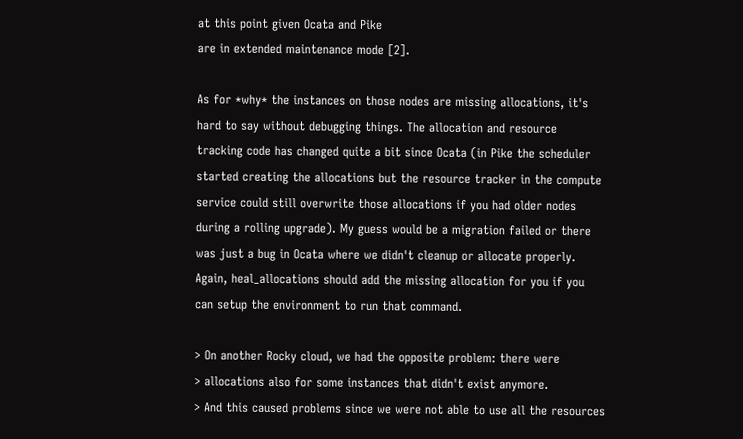at this point given Ocata and Pike
are in extended maintenance mode [2].

As for *why* the instances on those nodes are missing allocations, it's
hard to say without debugging things. The allocation and resource
tracking code has changed quite a bit since Ocata (in Pike the scheduler
started creating the allocations but the resource tracker in the compute
service could still overwrite those allocations if you had older nodes
during a rolling upgrade). My guess would be a migration failed or there
was just a bug in Ocata where we didn't cleanup or allocate properly.
Again, heal_allocations should add the missing allocation for you if you
can setup the environment to run that command.

> On another Rocky cloud, we had the opposite problem: there were
> allocations also for some instances that didn't exist anymore.
> And this caused problems since we were not able to use all the resources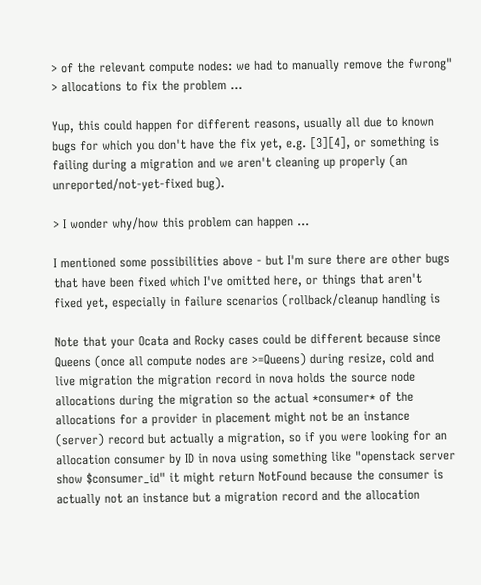> of the relevant compute nodes: we had to manually remove the fwrong"
> allocations to fix the problem ...

Yup, this could happen for different reasons, usually all due to known
bugs for which you don't have the fix yet, e.g. [3][4], or something is
failing during a migration and we aren't cleaning up properly (an
unreported/not-yet-fixed bug).

> I wonder why/how this problem can happen ...

I mentioned some possibilities above - but I'm sure there are other bugs
that have been fixed which I've omitted here, or things that aren't
fixed yet, especially in failure scenarios (rollback/cleanup handling is

Note that your Ocata and Rocky cases could be different because since
Queens (once all compute nodes are >=Queens) during resize, cold and
live migration the migration record in nova holds the source node
allocations during the migration so the actual *consumer* of the
allocations for a provider in placement might not be an instance
(server) record but actually a migration, so if you were looking for an
allocation consumer by ID in nova using something like "openstack server
show $consumer_id" it might return NotFound because the consumer is
actually not an instance but a migration record and the allocation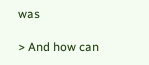was

> And how can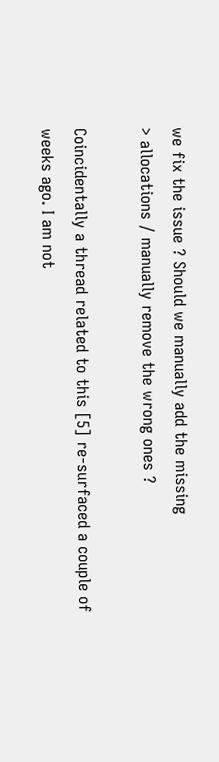we fix the issue ? Should we manually add the missing
> allocations / manually remove the wrong ones ?

Coincidentally a thread related to this [5] re-surfaced a couple of
weeks ago. I am not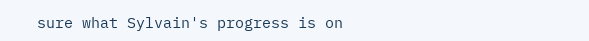sure what Sylvain's progress is on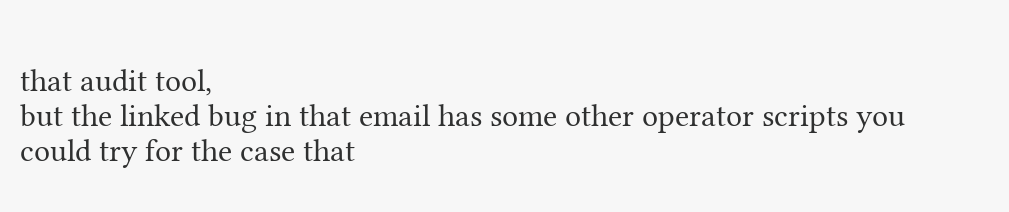that audit tool,
but the linked bug in that email has some other operator scripts you
could try for the case that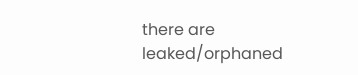there are leaked/orphaned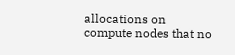allocations on
compute nodes that no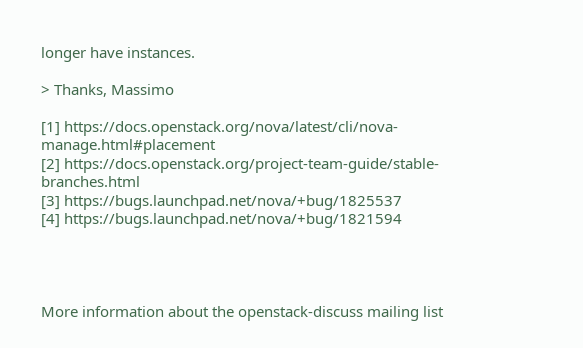longer have instances.

> Thanks, Massimo

[1] https://docs.openstack.org/nova/latest/cli/nova-manage.html#placement
[2] https://docs.openstack.org/project-team-guide/stable-branches.html
[3] https://bugs.launchpad.net/nova/+bug/1825537
[4] https://bugs.launchpad.net/nova/+bug/1821594




More information about the openstack-discuss mailing list